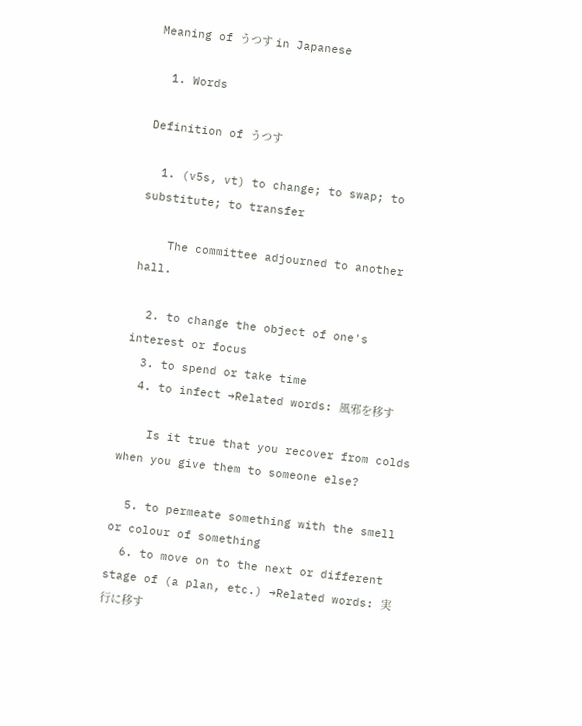Meaning of うつす in Japanese

  1. Words

Definition of うつす

  1. (v5s, vt) to change; to swap; to substitute; to transfer

    The committee adjourned to another hall.

  2. to change the object of one's interest or focus
  3. to spend or take time
  4. to infect →Related words: 風邪を移す

    Is it true that you recover from colds when you give them to someone else?

  5. to permeate something with the smell or colour of something
  6. to move on to the next or different stage of (a plan, etc.) →Related words: 実行に移す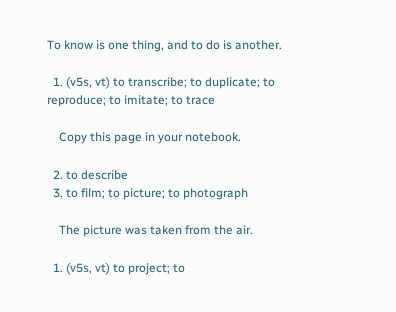To know is one thing, and to do is another.

  1. (v5s, vt) to transcribe; to duplicate; to reproduce; to imitate; to trace

    Copy this page in your notebook.

  2. to describe
  3. to film; to picture; to photograph

    The picture was taken from the air.

  1. (v5s, vt) to project; to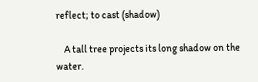reflect; to cast (shadow)

    A tall tree projects its long shadow on the water.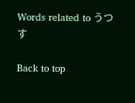Words related to うつす

Back to top